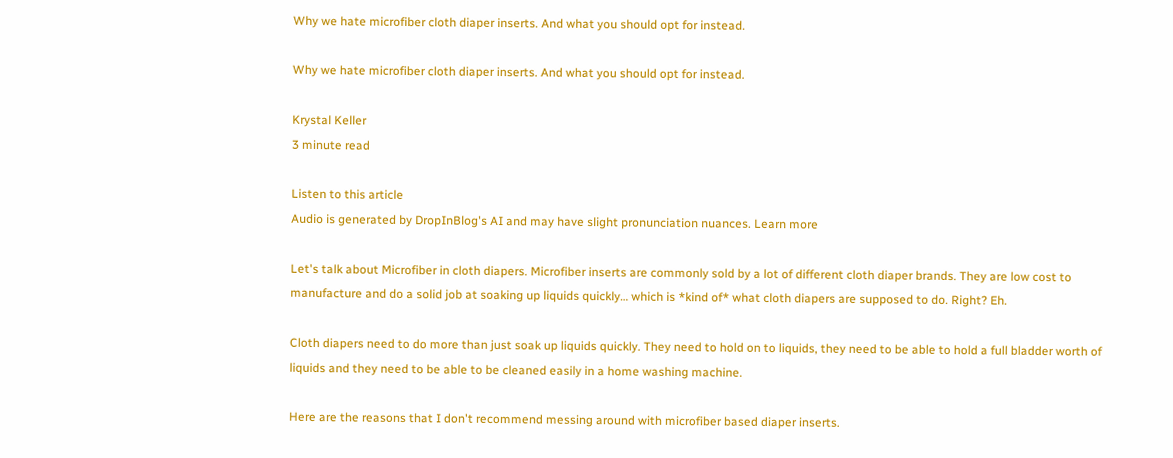Why we hate microfiber cloth diaper inserts. And what you should opt for instead.

Why we hate microfiber cloth diaper inserts. And what you should opt for instead.

Krystal Keller
3 minute read

Listen to this article
Audio is generated by DropInBlog's AI and may have slight pronunciation nuances. Learn more

Let's talk about Microfiber in cloth diapers. Microfiber inserts are commonly sold by a lot of different cloth diaper brands. They are low cost to manufacture and do a solid job at soaking up liquids quickly… which is *kind of* what cloth diapers are supposed to do. Right? Eh.

Cloth diapers need to do more than just soak up liquids quickly. They need to hold on to liquids, they need to be able to hold a full bladder worth of liquids and they need to be able to be cleaned easily in a home washing machine.

Here are the reasons that I don't recommend messing around with microfiber based diaper inserts.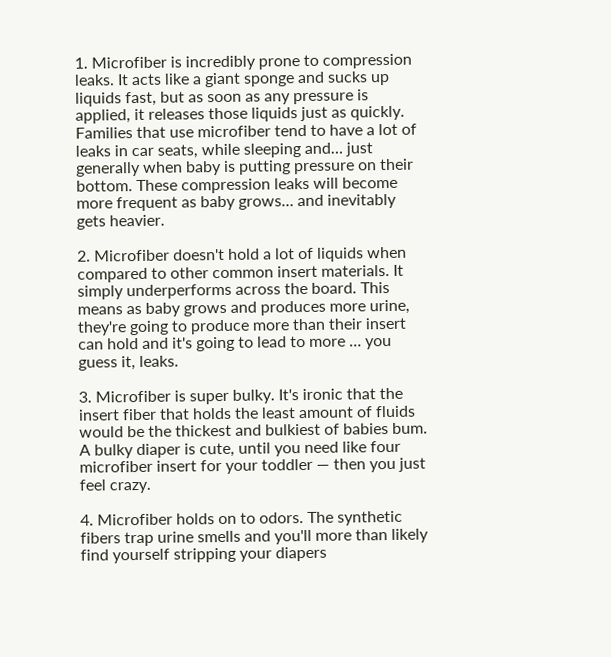1. Microfiber is incredibly prone to compression leaks. It acts like a giant sponge and sucks up liquids fast, but as soon as any pressure is applied, it releases those liquids just as quickly. Families that use microfiber tend to have a lot of leaks in car seats, while sleeping and… just generally when baby is putting pressure on their bottom. These compression leaks will become more frequent as baby grows… and inevitably gets heavier.

2. Microfiber doesn't hold a lot of liquids when compared to other common insert materials. It simply underperforms across the board. This means as baby grows and produces more urine, they're going to produce more than their insert can hold and it's going to lead to more … you guess it, leaks.

3. Microfiber is super bulky. It's ironic that the insert fiber that holds the least amount of fluids would be the thickest and bulkiest of babies bum. A bulky diaper is cute, until you need like four microfiber insert for your toddler — then you just feel crazy.

4. Microfiber holds on to odors. The synthetic fibers trap urine smells and you'll more than likely find yourself stripping your diapers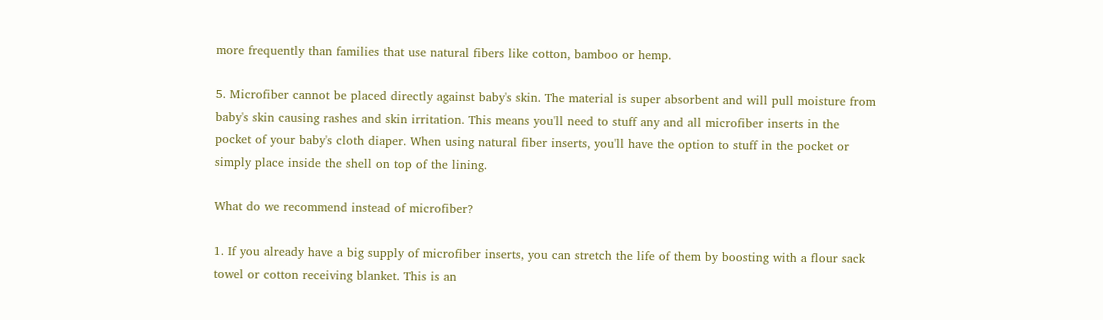more frequently than families that use natural fibers like cotton, bamboo or hemp.

5. Microfiber cannot be placed directly against baby's skin. The material is super absorbent and will pull moisture from baby's skin causing rashes and skin irritation. This means you'll need to stuff any and all microfiber inserts in the pocket of your baby's cloth diaper. When using natural fiber inserts, you'll have the option to stuff in the pocket or simply place inside the shell on top of the lining.

What do we recommend instead of microfiber?

1. If you already have a big supply of microfiber inserts, you can stretch the life of them by boosting with a flour sack towel or cotton receiving blanket. This is an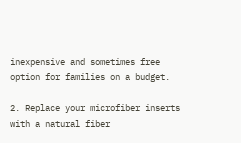inexpensive and sometimes free option for families on a budget.

2. Replace your microfiber inserts with a natural fiber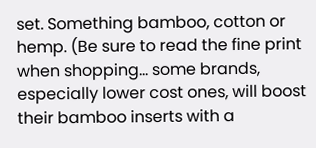set. Something bamboo, cotton or hemp. (Be sure to read the fine print when shopping… some brands, especially lower cost ones, will boost their bamboo inserts with a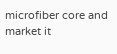microfiber core and market it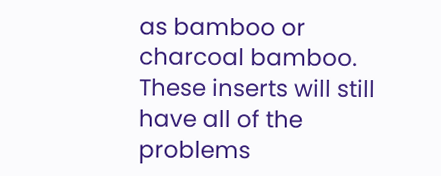as bamboo or charcoal bamboo. These inserts will still have all of the problems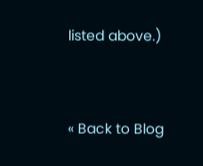listed above.)


« Back to Blog